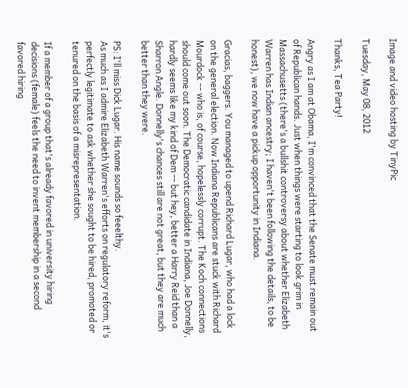Image and video hosting by TinyPic

Tuesday, May 08, 2012

Thanks, Tea Party!

Angry as I am at Obama, I'm convinced that the Senate must remain out of Republican hands. Just when things were starting to look grim in Massachusetts (there's a bullshit controversy about whether Elizabeth Warren has Indian ancestry; I haven't been following the details, to be honest), we now have a pickup opportunity in Indiana.

Gracias, baggers. You managed to upend Richard Lugar, who had a lock on the general election. Now Indiana Republicans are stuck with Richard Mourdock -- who is, of course, hopelessly corrupt. The Koch connections should come out soon. The Democratic candidate in Indiana, Joe Donnelly, hardly seems like my kind of Dem -- but hey, better a Harry Reid than a Sharron Angle. Donnelly's chances still are not great, but they are much better than they were.

PS: I'll miss Dick Lugar. His name sounds so feeelthy.
As much as I admire Elizabeth Warren's efforts on regulatory reform, it's perfectly legitimate to ask whether she sought to be hired, promoted or tenured on the basis of a misrepresentation.

If a member of a group that's already favored in university hiring decisions (female) feels the need to invent membership in a second favored hiring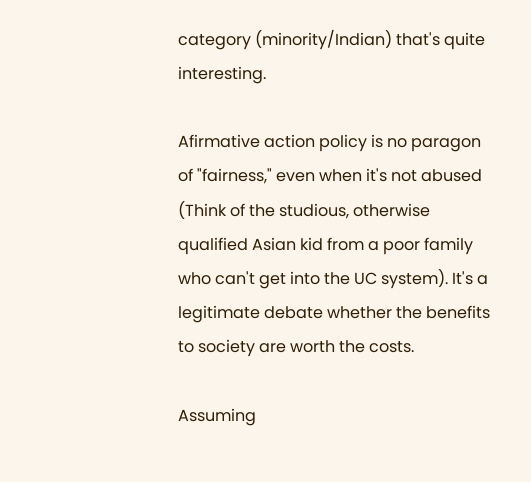category (minority/Indian) that's quite interesting.

Afirmative action policy is no paragon of "fairness," even when it's not abused (Think of the studious, otherwise qualified Asian kid from a poor family who can't get into the UC system). It's a legitimate debate whether the benefits to society are worth the costs.

Assuming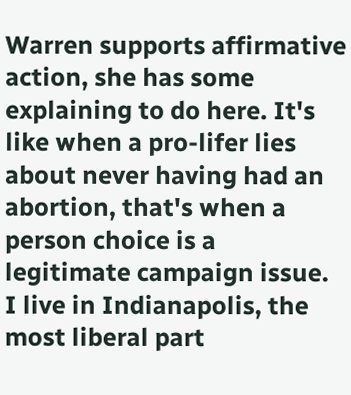Warren supports affirmative action, she has some explaining to do here. It's like when a pro-lifer lies about never having had an abortion, that's when a person choice is a legitimate campaign issue.
I live in Indianapolis, the most liberal part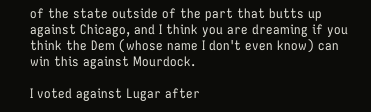of the state outside of the part that butts up against Chicago, and I think you are dreaming if you think the Dem (whose name I don't even know) can win this against Mourdock.

I voted against Lugar after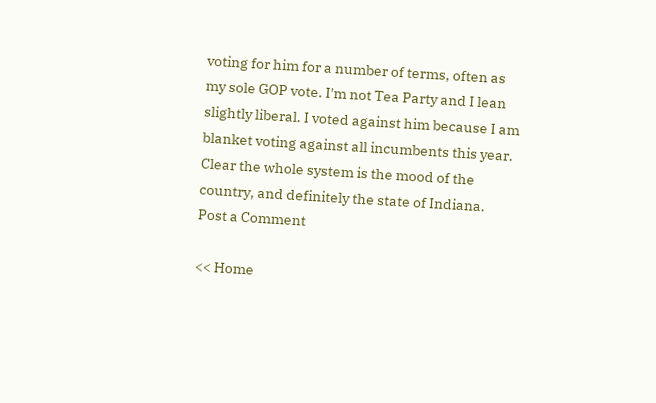voting for him for a number of terms, often as my sole GOP vote. I'm not Tea Party and I lean slightly liberal. I voted against him because I am blanket voting against all incumbents this year. Clear the whole system is the mood of the country, and definitely the state of Indiana.
Post a Comment

<< Home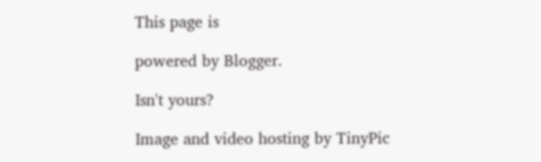This page is

powered by Blogger.

Isn't yours?

Image and video hosting by TinyPic